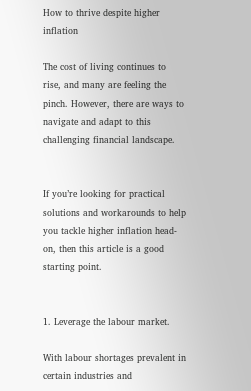How to thrive despite higher inflation

The cost of living continues to rise, and many are feeling the pinch. However, there are ways to navigate and adapt to this challenging financial landscape.


If you’re looking for practical solutions and workarounds to help you tackle higher inflation head-on, then this article is a good starting point.


1. Leverage the labour market.

With labour shortages prevalent in certain industries and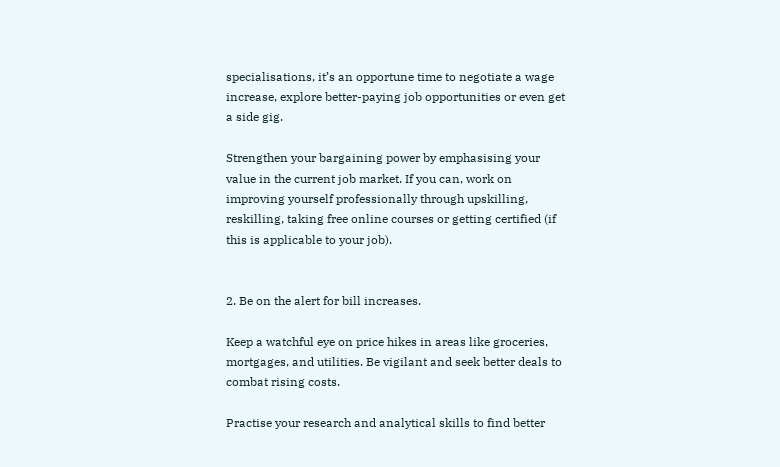specialisations, it’s an opportune time to negotiate a wage increase, explore better-paying job opportunities or even get a side gig.

Strengthen your bargaining power by emphasising your value in the current job market. If you can, work on improving yourself professionally through upskilling, reskilling, taking free online courses or getting certified (if this is applicable to your job).


2. Be on the alert for bill increases.

Keep a watchful eye on price hikes in areas like groceries, mortgages, and utilities. Be vigilant and seek better deals to combat rising costs.

Practise your research and analytical skills to find better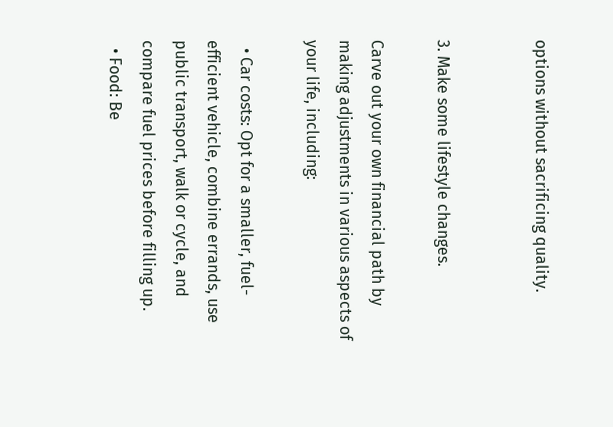options without sacrificing quality.


3. Make some lifestyle changes.

Carve out your own financial path by making adjustments in various aspects of your life, including:

  • Car costs: Opt for a smaller, fuel-efficient vehicle, combine errands, use public transport, walk or cycle, and compare fuel prices before filling up.
  • Food: Be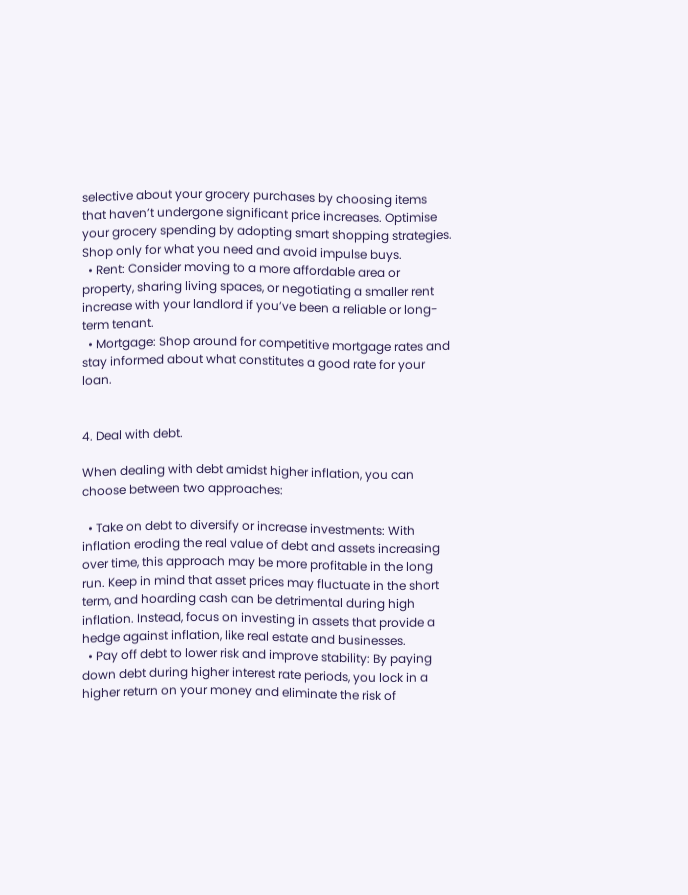selective about your grocery purchases by choosing items that haven’t undergone significant price increases. Optimise your grocery spending by adopting smart shopping strategies. Shop only for what you need and avoid impulse buys.
  • Rent: Consider moving to a more affordable area or property, sharing living spaces, or negotiating a smaller rent increase with your landlord if you’ve been a reliable or long-term tenant.
  • Mortgage: Shop around for competitive mortgage rates and stay informed about what constitutes a good rate for your loan.


4. Deal with debt.

When dealing with debt amidst higher inflation, you can choose between two approaches:

  • Take on debt to diversify or increase investments: With inflation eroding the real value of debt and assets increasing over time, this approach may be more profitable in the long run. Keep in mind that asset prices may fluctuate in the short term, and hoarding cash can be detrimental during high inflation. Instead, focus on investing in assets that provide a hedge against inflation, like real estate and businesses.
  • Pay off debt to lower risk and improve stability: By paying down debt during higher interest rate periods, you lock in a higher return on your money and eliminate the risk of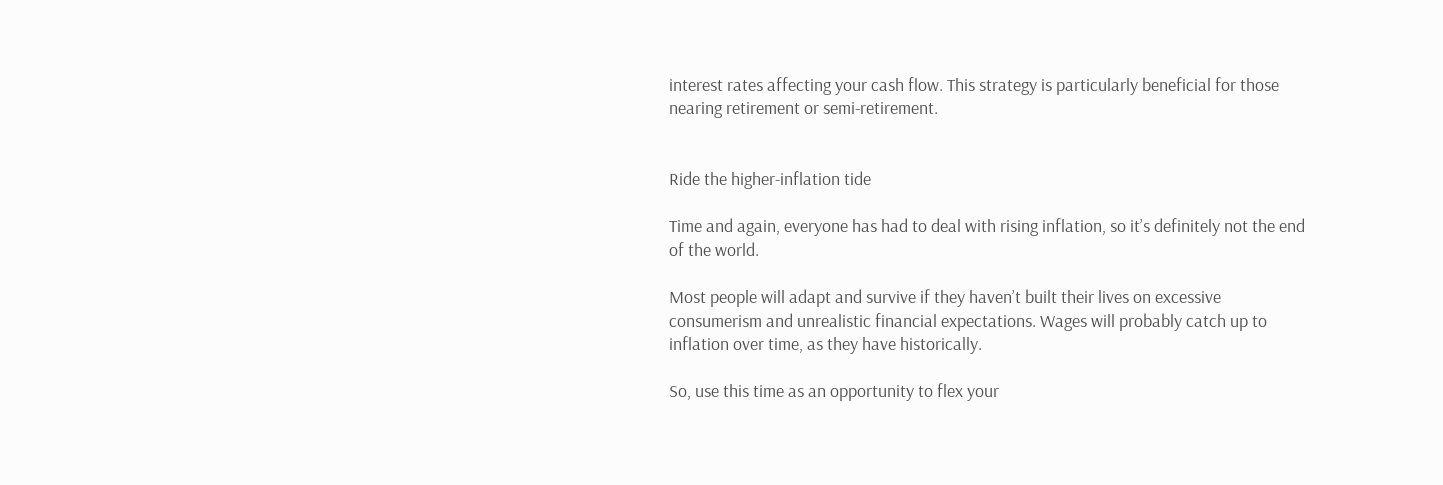interest rates affecting your cash flow. This strategy is particularly beneficial for those nearing retirement or semi-retirement.


Ride the higher-inflation tide

Time and again, everyone has had to deal with rising inflation, so it’s definitely not the end of the world.

Most people will adapt and survive if they haven’t built their lives on excessive consumerism and unrealistic financial expectations. Wages will probably catch up to inflation over time, as they have historically.

So, use this time as an opportunity to flex your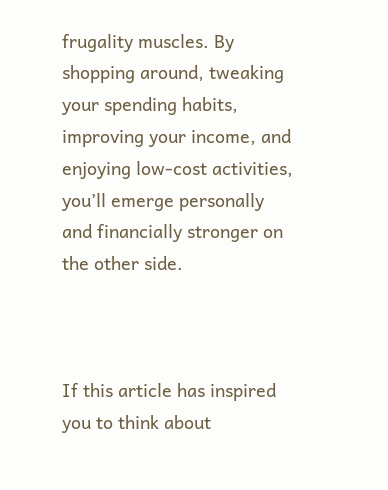frugality muscles. By shopping around, tweaking your spending habits, improving your income, and enjoying low-cost activities, you’ll emerge personally and financially stronger on the other side.



If this article has inspired you to think about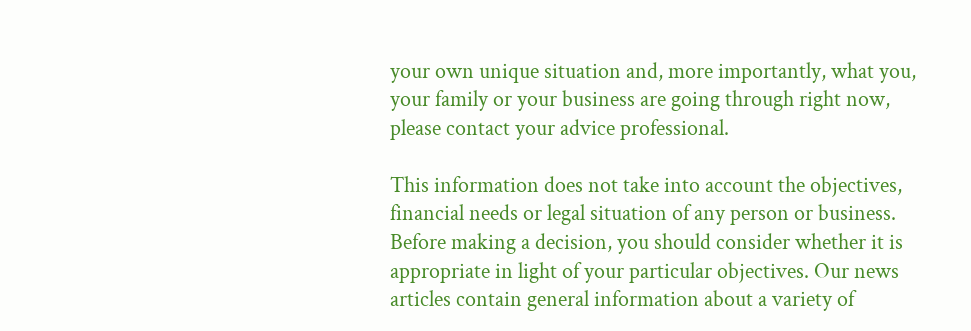your own unique situation and, more importantly, what you, your family or your business are going through right now, please contact your advice professional.

This information does not take into account the objectives, financial needs or legal situation of any person or business. Before making a decision, you should consider whether it is appropriate in light of your particular objectives. Our news articles contain general information about a variety of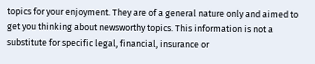topics for your enjoyment. They are of a general nature only and aimed to get you thinking about newsworthy topics. This information is not a substitute for specific legal, financial, insurance or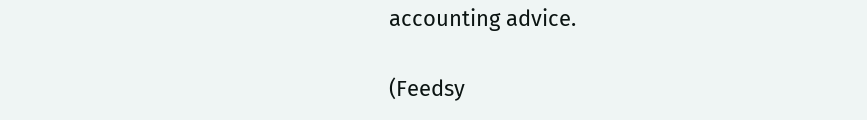accounting advice.

(Feedsy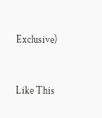Exclusive)


Like This